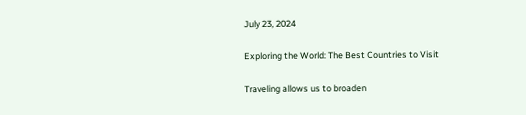July 23, 2024

Exploring the World: The Best Countries to Visit

Traveling allows us to broaden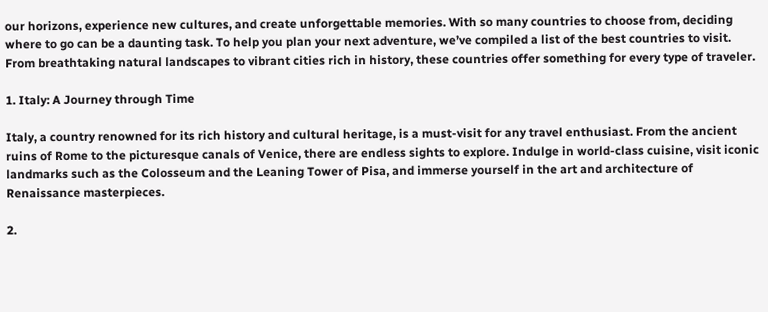our horizons, experience new cultures, and create unforgettable memories. With so many countries to choose from, deciding where to go can be a daunting task. To help you plan your next adventure, we’ve compiled a list of the best countries to visit. From breathtaking natural landscapes to vibrant cities rich in history, these countries offer something for every type of traveler.

1. Italy: A Journey through Time

Italy, a country renowned for its rich history and cultural heritage, is a must-visit for any travel enthusiast. From the ancient ruins of Rome to the picturesque canals of Venice, there are endless sights to explore. Indulge in world-class cuisine, visit iconic landmarks such as the Colosseum and the Leaning Tower of Pisa, and immerse yourself in the art and architecture of Renaissance masterpieces.

2.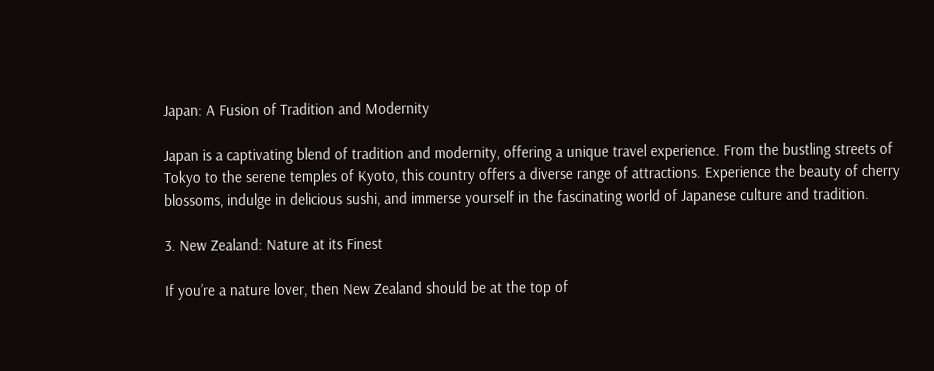Japan: A Fusion of Tradition and Modernity

Japan is a captivating blend of tradition and modernity, offering a unique travel experience. From the bustling streets of Tokyo to the serene temples of Kyoto, this country offers a diverse range of attractions. Experience the beauty of cherry blossoms, indulge in delicious sushi, and immerse yourself in the fascinating world of Japanese culture and tradition.

3. New Zealand: Nature at its Finest

If you’re a nature lover, then New Zealand should be at the top of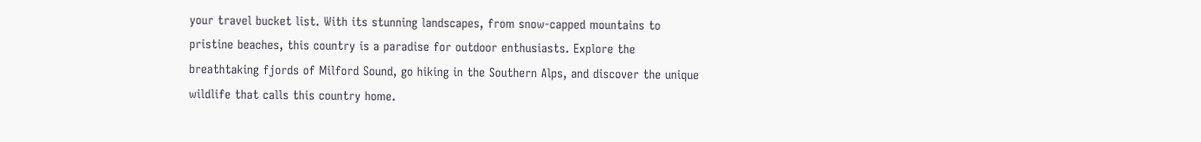your travel bucket list. With its stunning landscapes, from snow-capped mountains to pristine beaches, this country is a paradise for outdoor enthusiasts. Explore the breathtaking fjords of Milford Sound, go hiking in the Southern Alps, and discover the unique wildlife that calls this country home.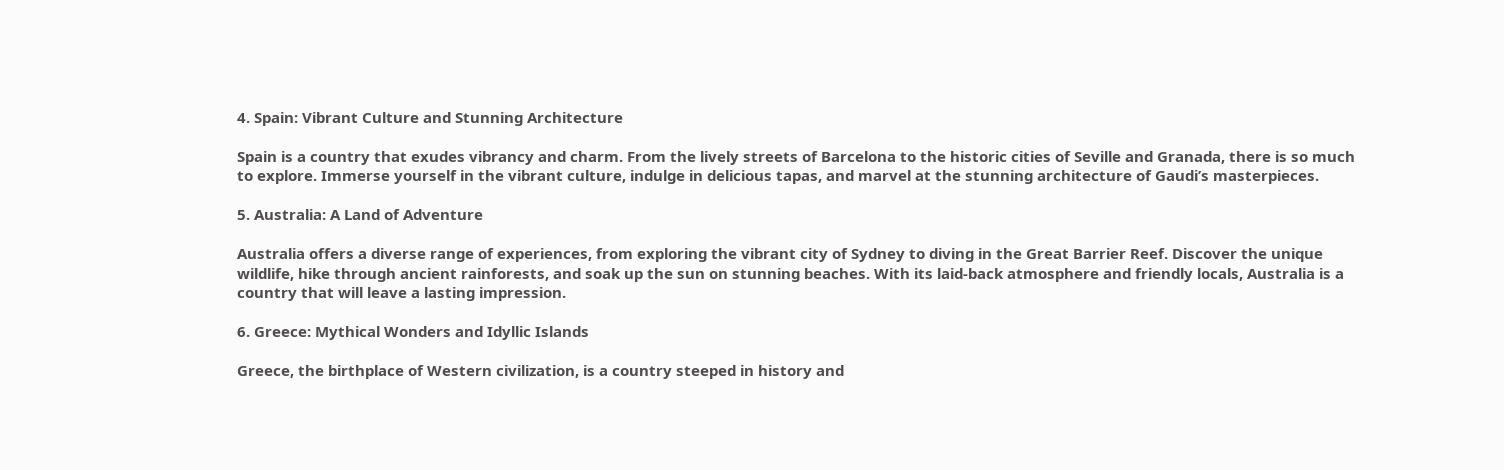4. Spain: Vibrant Culture and Stunning Architecture

Spain is a country that exudes vibrancy and charm. From the lively streets of Barcelona to the historic cities of Seville and Granada, there is so much to explore. Immerse yourself in the vibrant culture, indulge in delicious tapas, and marvel at the stunning architecture of Gaudi’s masterpieces.

5. Australia: A Land of Adventure

Australia offers a diverse range of experiences, from exploring the vibrant city of Sydney to diving in the Great Barrier Reef. Discover the unique wildlife, hike through ancient rainforests, and soak up the sun on stunning beaches. With its laid-back atmosphere and friendly locals, Australia is a country that will leave a lasting impression.

6. Greece: Mythical Wonders and Idyllic Islands

Greece, the birthplace of Western civilization, is a country steeped in history and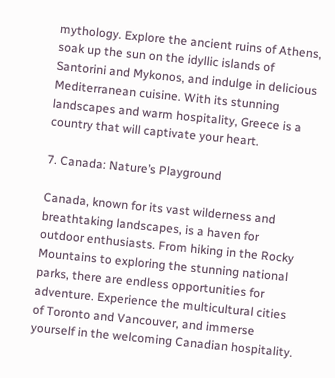mythology. Explore the ancient ruins of Athens, soak up the sun on the idyllic islands of Santorini and Mykonos, and indulge in delicious Mediterranean cuisine. With its stunning landscapes and warm hospitality, Greece is a country that will captivate your heart.

7. Canada: Nature’s Playground

Canada, known for its vast wilderness and breathtaking landscapes, is a haven for outdoor enthusiasts. From hiking in the Rocky Mountains to exploring the stunning national parks, there are endless opportunities for adventure. Experience the multicultural cities of Toronto and Vancouver, and immerse yourself in the welcoming Canadian hospitality.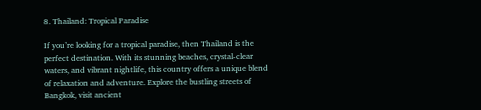8. Thailand: Tropical Paradise

If you’re looking for a tropical paradise, then Thailand is the perfect destination. With its stunning beaches, crystal-clear waters, and vibrant nightlife, this country offers a unique blend of relaxation and adventure. Explore the bustling streets of Bangkok, visit ancient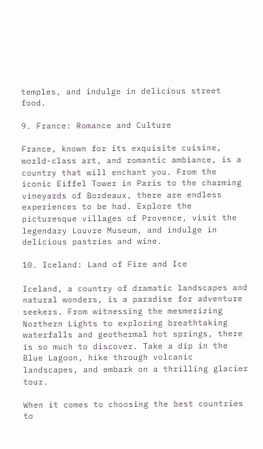temples, and indulge in delicious street food.

9. France: Romance and Culture

France, known for its exquisite cuisine, world-class art, and romantic ambiance, is a country that will enchant you. From the iconic Eiffel Tower in Paris to the charming vineyards of Bordeaux, there are endless experiences to be had. Explore the picturesque villages of Provence, visit the legendary Louvre Museum, and indulge in delicious pastries and wine.

10. Iceland: Land of Fire and Ice

Iceland, a country of dramatic landscapes and natural wonders, is a paradise for adventure seekers. From witnessing the mesmerizing Northern Lights to exploring breathtaking waterfalls and geothermal hot springs, there is so much to discover. Take a dip in the Blue Lagoon, hike through volcanic landscapes, and embark on a thrilling glacier tour.

When it comes to choosing the best countries to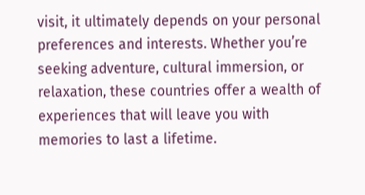visit, it ultimately depends on your personal preferences and interests. Whether you’re seeking adventure, cultural immersion, or relaxation, these countries offer a wealth of experiences that will leave you with memories to last a lifetime.